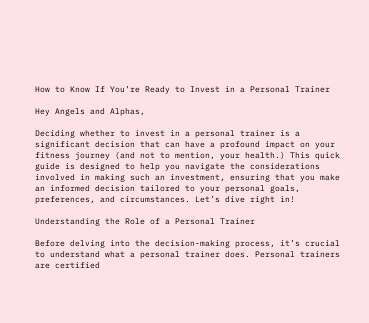How to Know If You’re Ready to Invest in a Personal Trainer

Hey Angels and Alphas,

Deciding whether to invest in a personal trainer is a significant decision that can have a profound impact on your fitness journey (and not to mention, your health.) This quick guide is designed to help you navigate the considerations involved in making such an investment, ensuring that you make an informed decision tailored to your personal goals, preferences, and circumstances. Let’s dive right in!

Understanding the Role of a Personal Trainer

Before delving into the decision-making process, it’s crucial to understand what a personal trainer does. Personal trainers are certified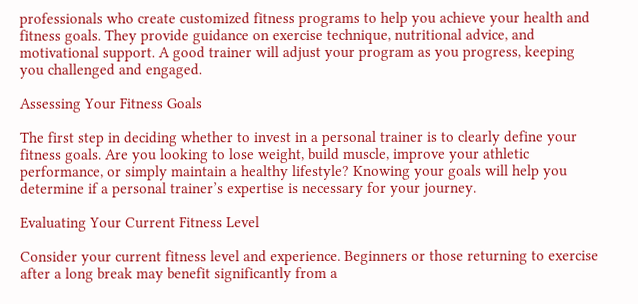professionals who create customized fitness programs to help you achieve your health and fitness goals. They provide guidance on exercise technique, nutritional advice, and motivational support. A good trainer will adjust your program as you progress, keeping you challenged and engaged.

Assessing Your Fitness Goals

The first step in deciding whether to invest in a personal trainer is to clearly define your fitness goals. Are you looking to lose weight, build muscle, improve your athletic performance, or simply maintain a healthy lifestyle? Knowing your goals will help you determine if a personal trainer’s expertise is necessary for your journey.

Evaluating Your Current Fitness Level

Consider your current fitness level and experience. Beginners or those returning to exercise after a long break may benefit significantly from a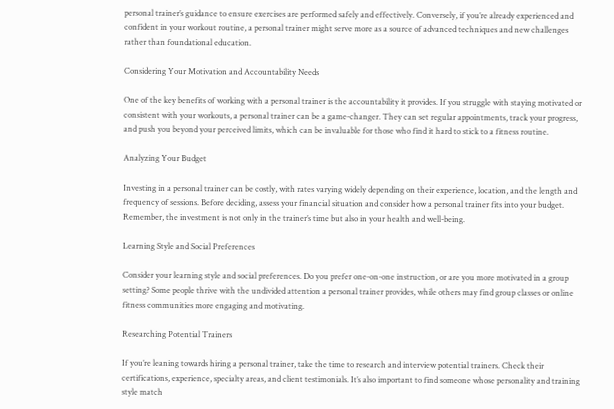personal trainer’s guidance to ensure exercises are performed safely and effectively. Conversely, if you’re already experienced and confident in your workout routine, a personal trainer might serve more as a source of advanced techniques and new challenges rather than foundational education.

Considering Your Motivation and Accountability Needs

One of the key benefits of working with a personal trainer is the accountability it provides. If you struggle with staying motivated or consistent with your workouts, a personal trainer can be a game-changer. They can set regular appointments, track your progress, and push you beyond your perceived limits, which can be invaluable for those who find it hard to stick to a fitness routine.

Analyzing Your Budget

Investing in a personal trainer can be costly, with rates varying widely depending on their experience, location, and the length and frequency of sessions. Before deciding, assess your financial situation and consider how a personal trainer fits into your budget. Remember, the investment is not only in the trainer’s time but also in your health and well-being.

Learning Style and Social Preferences

Consider your learning style and social preferences. Do you prefer one-on-one instruction, or are you more motivated in a group setting? Some people thrive with the undivided attention a personal trainer provides, while others may find group classes or online fitness communities more engaging and motivating.

Researching Potential Trainers

If you’re leaning towards hiring a personal trainer, take the time to research and interview potential trainers. Check their certifications, experience, specialty areas, and client testimonials. It’s also important to find someone whose personality and training style match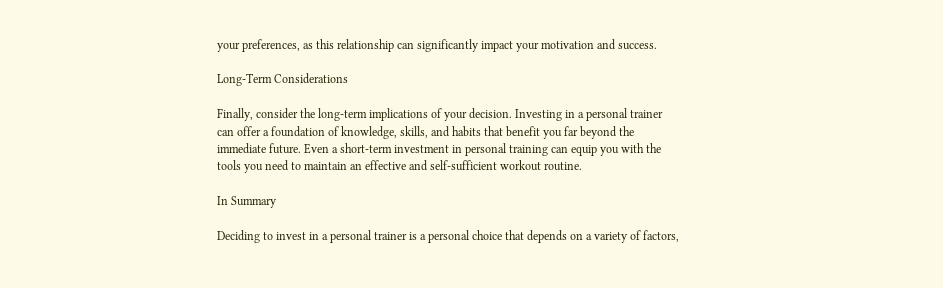your preferences, as this relationship can significantly impact your motivation and success.

Long-Term Considerations

Finally, consider the long-term implications of your decision. Investing in a personal trainer can offer a foundation of knowledge, skills, and habits that benefit you far beyond the immediate future. Even a short-term investment in personal training can equip you with the tools you need to maintain an effective and self-sufficient workout routine.

In Summary

Deciding to invest in a personal trainer is a personal choice that depends on a variety of factors,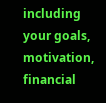including your goals, motivation, financial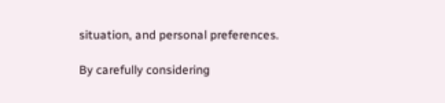situation, and personal preferences.

By carefully considering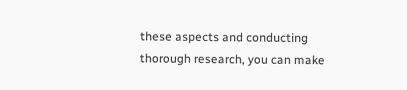these aspects and conducting thorough research, you can make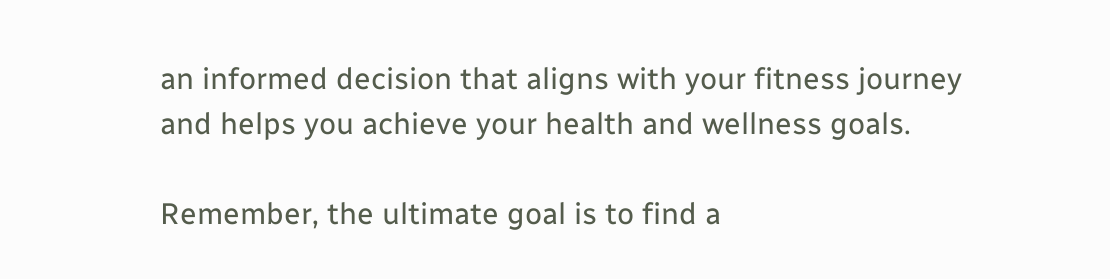an informed decision that aligns with your fitness journey and helps you achieve your health and wellness goals.

Remember, the ultimate goal is to find a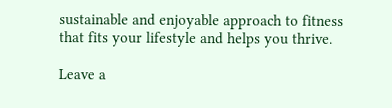sustainable and enjoyable approach to fitness that fits your lifestyle and helps you thrive.

Leave a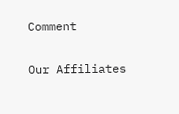Comment

Our Affiliates